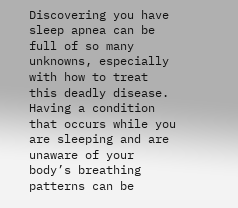Discovering you have sleep apnea can be full of so many unknowns, especially with how to treat this deadly disease. Having a condition that occurs while you are sleeping and are unaware of your body’s breathing patterns can be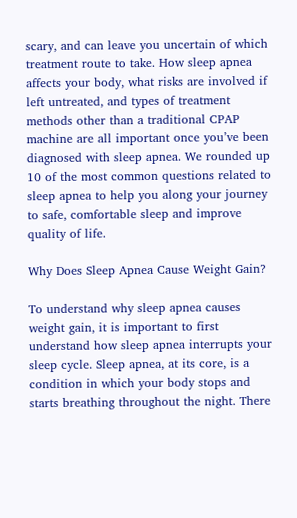scary, and can leave you uncertain of which treatment route to take. How sleep apnea affects your body, what risks are involved if left untreated, and types of treatment methods other than a traditional CPAP machine are all important once you’ve been diagnosed with sleep apnea. We rounded up 10 of the most common questions related to sleep apnea to help you along your journey to safe, comfortable sleep and improve quality of life.

Why Does Sleep Apnea Cause Weight Gain?

To understand why sleep apnea causes weight gain, it is important to first understand how sleep apnea interrupts your sleep cycle. Sleep apnea, at its core, is a condition in which your body stops and starts breathing throughout the night. There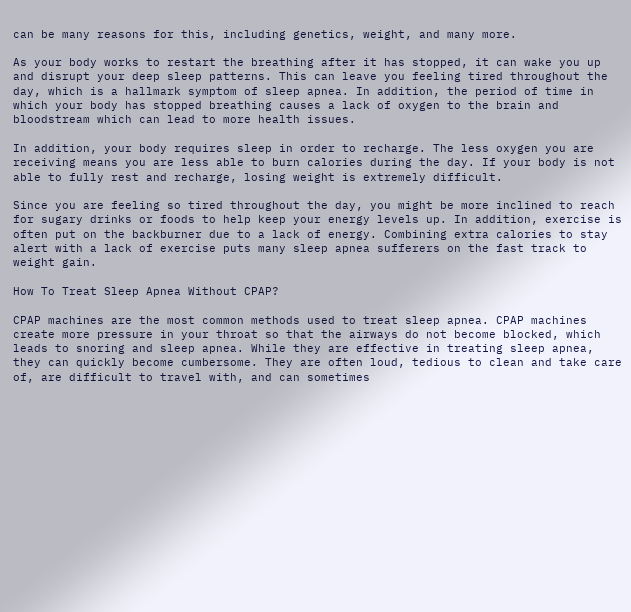can be many reasons for this, including genetics, weight, and many more.

As your body works to restart the breathing after it has stopped, it can wake you up and disrupt your deep sleep patterns. This can leave you feeling tired throughout the day, which is a hallmark symptom of sleep apnea. In addition, the period of time in which your body has stopped breathing causes a lack of oxygen to the brain and bloodstream which can lead to more health issues.

In addition, your body requires sleep in order to recharge. The less oxygen you are receiving means you are less able to burn calories during the day. If your body is not able to fully rest and recharge, losing weight is extremely difficult.

Since you are feeling so tired throughout the day, you might be more inclined to reach for sugary drinks or foods to help keep your energy levels up. In addition, exercise is often put on the backburner due to a lack of energy. Combining extra calories to stay alert with a lack of exercise puts many sleep apnea sufferers on the fast track to weight gain.

How To Treat Sleep Apnea Without CPAP?

CPAP machines are the most common methods used to treat sleep apnea. CPAP machines create more pressure in your throat so that the airways do not become blocked, which leads to snoring and sleep apnea. While they are effective in treating sleep apnea, they can quickly become cumbersome. They are often loud, tedious to clean and take care of, are difficult to travel with, and can sometimes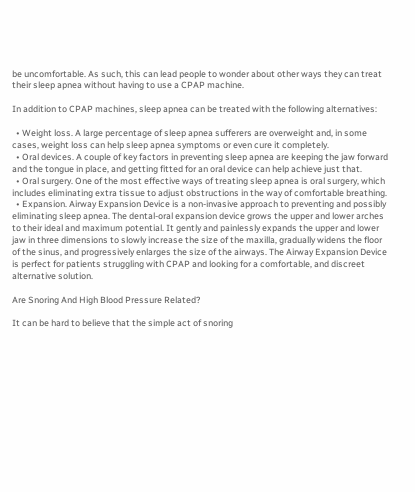be uncomfortable. As such, this can lead people to wonder about other ways they can treat their sleep apnea without having to use a CPAP machine.

In addition to CPAP machines, sleep apnea can be treated with the following alternatives:

  • Weight loss. A large percentage of sleep apnea sufferers are overweight and, in some cases, weight loss can help sleep apnea symptoms or even cure it completely.
  • Oral devices. A couple of key factors in preventing sleep apnea are keeping the jaw forward and the tongue in place, and getting fitted for an oral device can help achieve just that.
  • Oral surgery. One of the most effective ways of treating sleep apnea is oral surgery, which includes eliminating extra tissue to adjust obstructions in the way of comfortable breathing.
  • Expansion. Airway Expansion Device is a non-invasive approach to preventing and possibly eliminating sleep apnea. The dental-oral expansion device grows the upper and lower arches to their ideal and maximum potential. It gently and painlessly expands the upper and lower jaw in three dimensions to slowly increase the size of the maxilla, gradually widens the floor of the sinus, and progressively enlarges the size of the airways. The Airway Expansion Device is perfect for patients struggling with CPAP and looking for a comfortable, and discreet alternative solution.

Are Snoring And High Blood Pressure Related?

It can be hard to believe that the simple act of snoring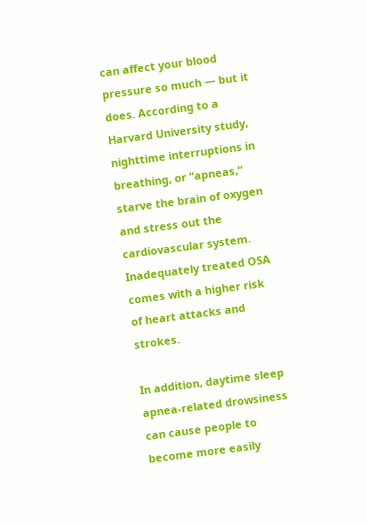can affect your blood pressure so much — but it does. According to a Harvard University study, nighttime interruptions in breathing, or “apneas,” starve the brain of oxygen and stress out the cardiovascular system. Inadequately treated OSA comes with a higher risk of heart attacks and strokes.

In addition, daytime sleep apnea-related drowsiness can cause people to become more easily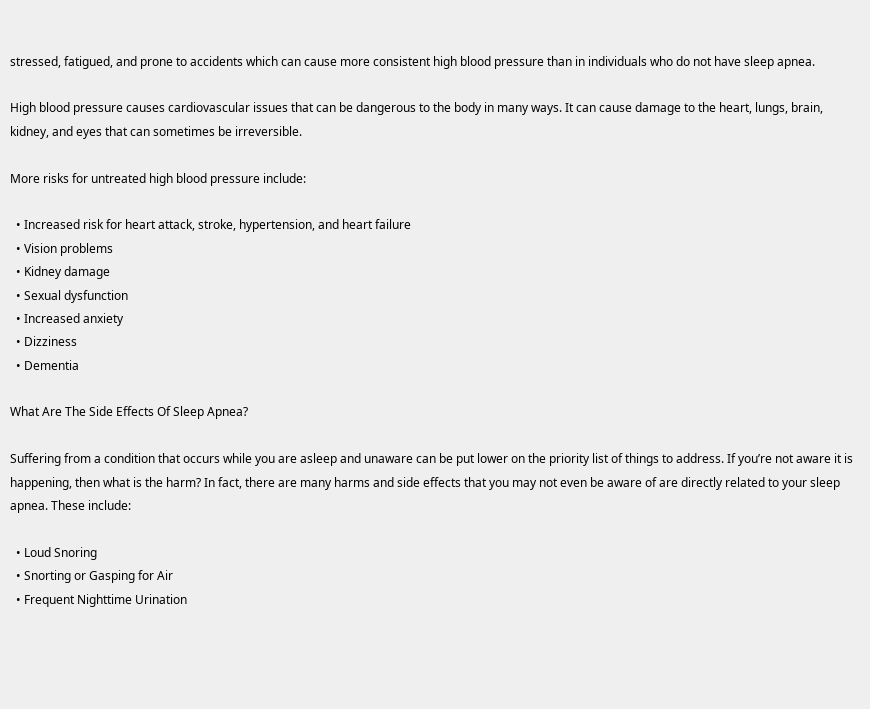stressed, fatigued, and prone to accidents which can cause more consistent high blood pressure than in individuals who do not have sleep apnea.

High blood pressure causes cardiovascular issues that can be dangerous to the body in many ways. It can cause damage to the heart, lungs, brain, kidney, and eyes that can sometimes be irreversible.

More risks for untreated high blood pressure include:

  • Increased risk for heart attack, stroke, hypertension, and heart failure
  • Vision problems
  • Kidney damage
  • Sexual dysfunction
  • Increased anxiety
  • Dizziness
  • Dementia

What Are The Side Effects Of Sleep Apnea?

Suffering from a condition that occurs while you are asleep and unaware can be put lower on the priority list of things to address. If you’re not aware it is happening, then what is the harm? In fact, there are many harms and side effects that you may not even be aware of are directly related to your sleep apnea. These include:

  • Loud Snoring
  • Snorting or Gasping for Air
  • Frequent Nighttime Urination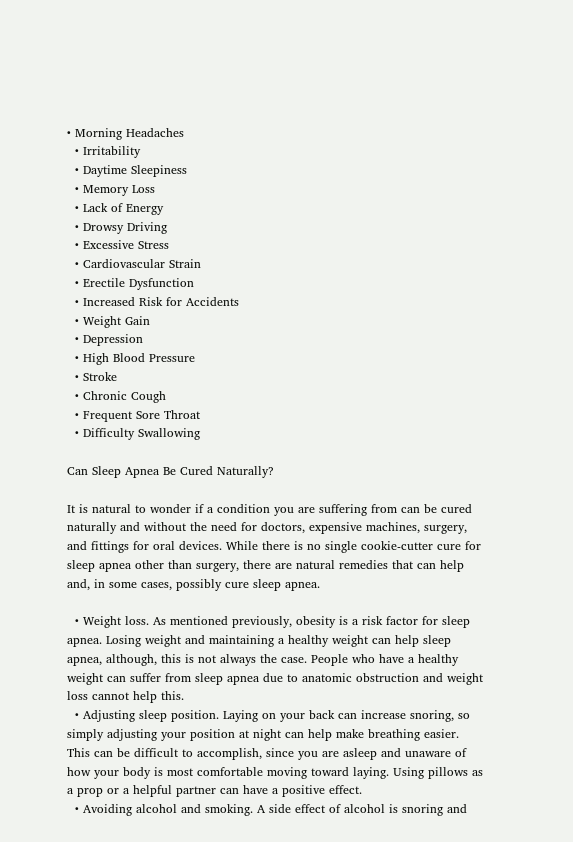• Morning Headaches
  • Irritability
  • Daytime Sleepiness
  • Memory Loss
  • Lack of Energy
  • Drowsy Driving
  • Excessive Stress
  • Cardiovascular Strain
  • Erectile Dysfunction
  • Increased Risk for Accidents
  • Weight Gain
  • Depression
  • High Blood Pressure
  • Stroke
  • Chronic Cough
  • Frequent Sore Throat
  • Difficulty Swallowing

Can Sleep Apnea Be Cured Naturally?

It is natural to wonder if a condition you are suffering from can be cured naturally and without the need for doctors, expensive machines, surgery, and fittings for oral devices. While there is no single cookie-cutter cure for sleep apnea other than surgery, there are natural remedies that can help and, in some cases, possibly cure sleep apnea.

  • Weight loss. As mentioned previously, obesity is a risk factor for sleep apnea. Losing weight and maintaining a healthy weight can help sleep apnea, although, this is not always the case. People who have a healthy weight can suffer from sleep apnea due to anatomic obstruction and weight loss cannot help this.
  • Adjusting sleep position. Laying on your back can increase snoring, so simply adjusting your position at night can help make breathing easier. This can be difficult to accomplish, since you are asleep and unaware of how your body is most comfortable moving toward laying. Using pillows as a prop or a helpful partner can have a positive effect.
  • Avoiding alcohol and smoking. A side effect of alcohol is snoring and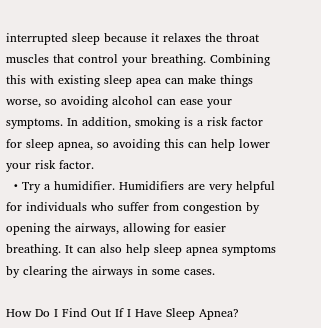interrupted sleep because it relaxes the throat muscles that control your breathing. Combining this with existing sleep apea can make things worse, so avoiding alcohol can ease your symptoms. In addition, smoking is a risk factor for sleep apnea, so avoiding this can help lower your risk factor.
  • Try a humidifier. Humidifiers are very helpful for individuals who suffer from congestion by opening the airways, allowing for easier breathing. It can also help sleep apnea symptoms by clearing the airways in some cases.

How Do I Find Out If I Have Sleep Apnea?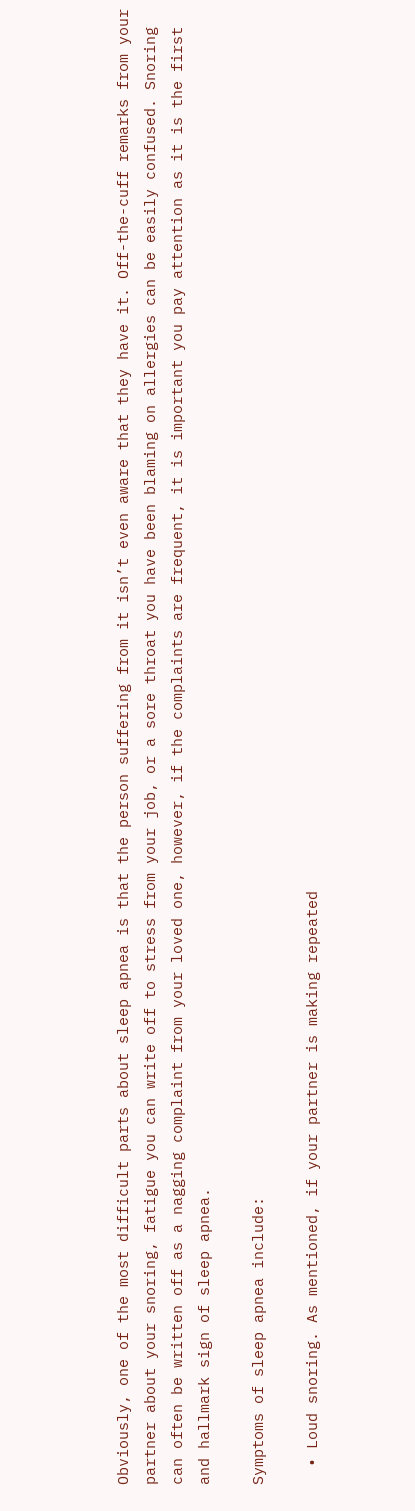Obviously, one of the most difficult parts about sleep apnea is that the person suffering from it isn’t even aware that they have it. Off-the-cuff remarks from your partner about your snoring, fatigue you can write off to stress from your job, or a sore throat you have been blaming on allergies can be easily confused. Snoring can often be written off as a nagging complaint from your loved one, however, if the complaints are frequent, it is important you pay attention as it is the first and hallmark sign of sleep apnea.

Symptoms of sleep apnea include:

  • Loud snoring. As mentioned, if your partner is making repeated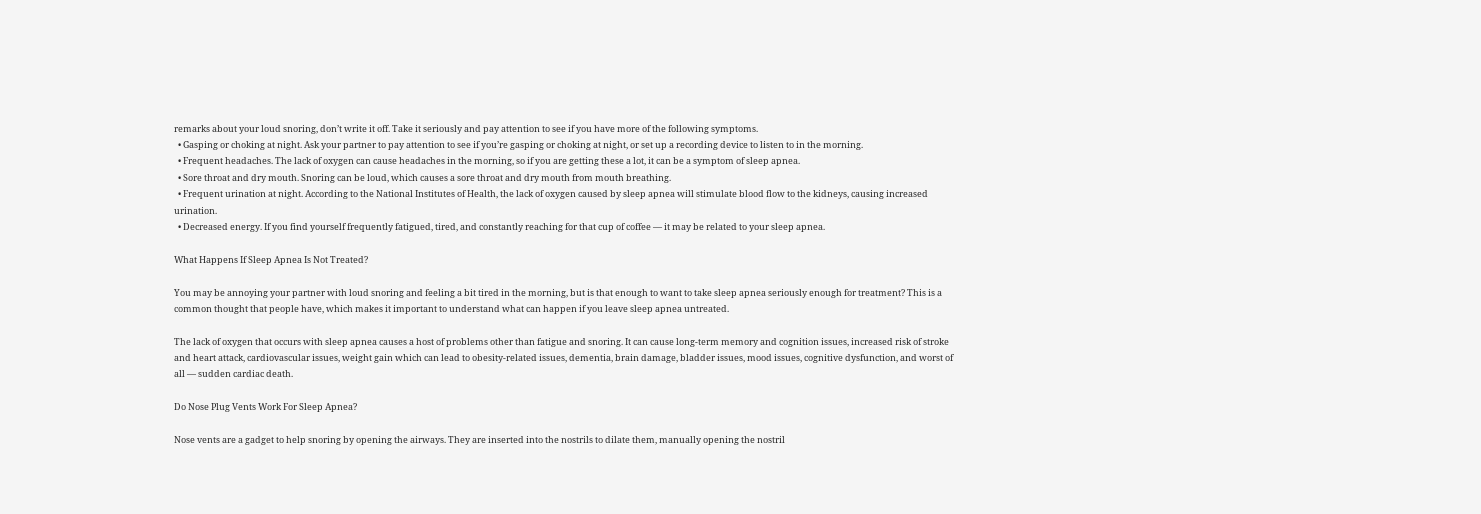remarks about your loud snoring, don’t write it off. Take it seriously and pay attention to see if you have more of the following symptoms.
  • Gasping or choking at night. Ask your partner to pay attention to see if you’re gasping or choking at night, or set up a recording device to listen to in the morning.
  • Frequent headaches. The lack of oxygen can cause headaches in the morning, so if you are getting these a lot, it can be a symptom of sleep apnea.
  • Sore throat and dry mouth. Snoring can be loud, which causes a sore throat and dry mouth from mouth breathing.
  • Frequent urination at night. According to the National Institutes of Health, the lack of oxygen caused by sleep apnea will stimulate blood flow to the kidneys, causing increased urination.
  • Decreased energy. If you find yourself frequently fatigued, tired, and constantly reaching for that cup of coffee — it may be related to your sleep apnea.

What Happens If Sleep Apnea Is Not Treated?

You may be annoying your partner with loud snoring and feeling a bit tired in the morning, but is that enough to want to take sleep apnea seriously enough for treatment? This is a common thought that people have, which makes it important to understand what can happen if you leave sleep apnea untreated.

The lack of oxygen that occurs with sleep apnea causes a host of problems other than fatigue and snoring. It can cause long-term memory and cognition issues, increased risk of stroke and heart attack, cardiovascular issues, weight gain which can lead to obesity-related issues, dementia, brain damage, bladder issues, mood issues, cognitive dysfunction, and worst of all — sudden cardiac death.

Do Nose Plug Vents Work For Sleep Apnea?

Nose vents are a gadget to help snoring by opening the airways. They are inserted into the nostrils to dilate them, manually opening the nostril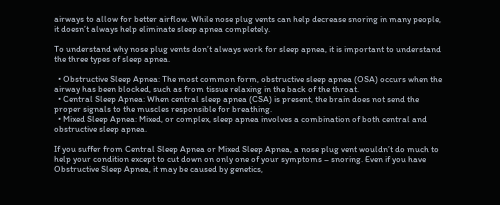airways to allow for better airflow. While nose plug vents can help decrease snoring in many people, it doesn’t always help eliminate sleep apnea completely.

To understand why nose plug vents don’t always work for sleep apnea, it is important to understand the three types of sleep apnea.

  • Obstructive Sleep Apnea: The most common form, obstructive sleep apnea (OSA) occurs when the airway has been blocked, such as from tissue relaxing in the back of the throat.
  • Central Sleep Apnea: When central sleep apnea (CSA) is present, the brain does not send the proper signals to the muscles responsible for breathing.
  • Mixed Sleep Apnea: Mixed, or complex, sleep apnea involves a combination of both central and obstructive sleep apnea.

If you suffer from Central Sleep Apnea or Mixed Sleep Apnea, a nose plug vent wouldn’t do much to help your condition except to cut down on only one of your symptoms – snoring. Even if you have Obstructive Sleep Apnea, it may be caused by genetics,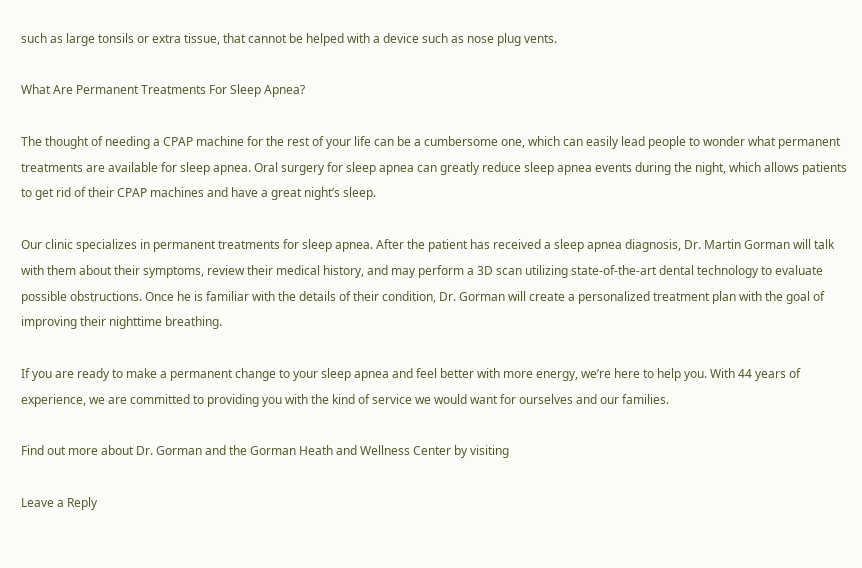such as large tonsils or extra tissue, that cannot be helped with a device such as nose plug vents.

What Are Permanent Treatments For Sleep Apnea?

The thought of needing a CPAP machine for the rest of your life can be a cumbersome one, which can easily lead people to wonder what permanent treatments are available for sleep apnea. Oral surgery for sleep apnea can greatly reduce sleep apnea events during the night, which allows patients to get rid of their CPAP machines and have a great night’s sleep.

Our clinic specializes in permanent treatments for sleep apnea. After the patient has received a sleep apnea diagnosis, Dr. Martin Gorman will talk with them about their symptoms, review their medical history, and may perform a 3D scan utilizing state-of-the-art dental technology to evaluate possible obstructions. Once he is familiar with the details of their condition, Dr. Gorman will create a personalized treatment plan with the goal of improving their nighttime breathing.

If you are ready to make a permanent change to your sleep apnea and feel better with more energy, we’re here to help you. With 44 years of experience, we are committed to providing you with the kind of service we would want for ourselves and our families.

Find out more about Dr. Gorman and the Gorman Heath and Wellness Center by visiting

Leave a Reply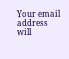Your email address will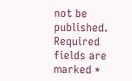not be published. Required fields are marked *